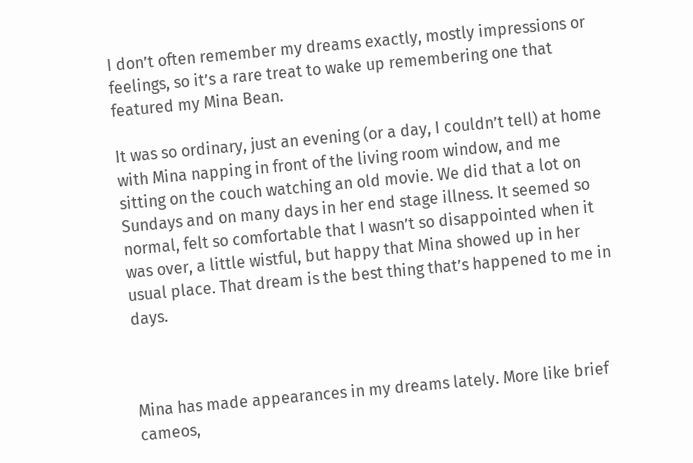I don’t often remember my dreams exactly, mostly impressions or feelings, so it’s a rare treat to wake up remembering one that featured my Mina Bean.

It was so ordinary, just an evening (or a day, I couldn’t tell) at home with Mina napping in front of the living room window, and me sitting on the couch watching an old movie. We did that a lot on Sundays and on many days in her end stage illness. It seemed so normal, felt so comfortable that I wasn’t so disappointed when it was over, a little wistful, but happy that Mina showed up in her usual place. That dream is the best thing that’s happened to me in days.



Mina has made appearances in my dreams lately. More like brief cameos,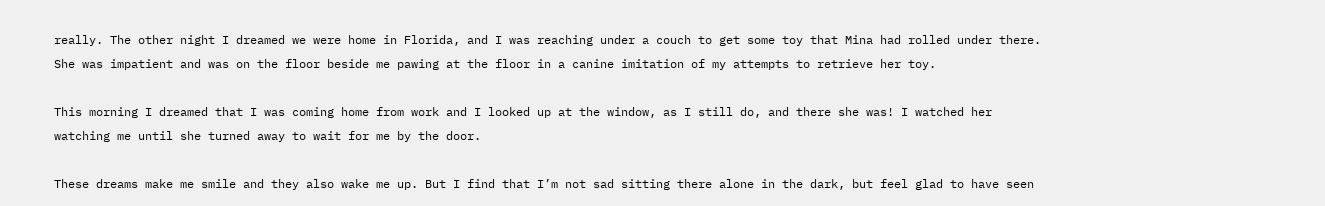really. The other night I dreamed we were home in Florida, and I was reaching under a couch to get some toy that Mina had rolled under there. She was impatient and was on the floor beside me pawing at the floor in a canine imitation of my attempts to retrieve her toy.

This morning I dreamed that I was coming home from work and I looked up at the window, as I still do, and there she was! I watched her watching me until she turned away to wait for me by the door.

These dreams make me smile and they also wake me up. But I find that I’m not sad sitting there alone in the dark, but feel glad to have seen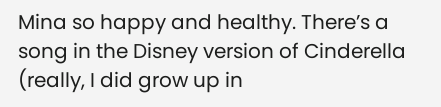Mina so happy and healthy. There’s a song in the Disney version of Cinderella (really, I did grow up in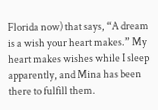Florida now) that says, “A dream is a wish your heart makes.” My heart makes wishes while I sleep apparently, and Mina has been there to fulfill them.